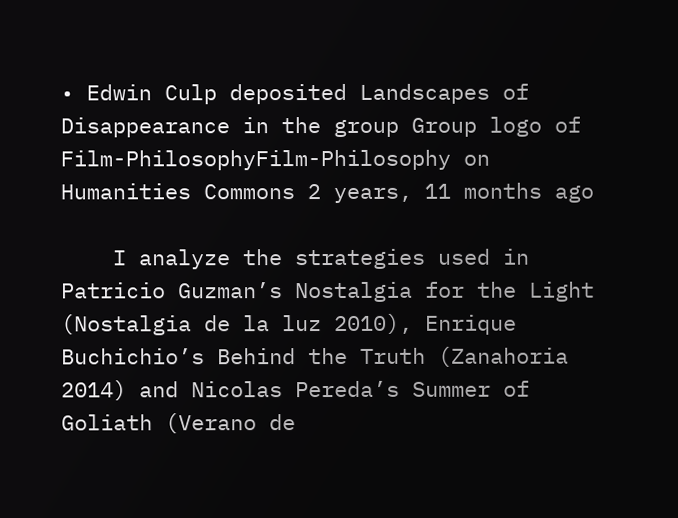• Edwin Culp deposited Landscapes of Disappearance in the group Group logo of Film-PhilosophyFilm-Philosophy on Humanities Commons 2 years, 11 months ago

    I analyze the strategies used in Patricio Guzman’s Nostalgia for the Light (Nostalgia de la luz 2010), Enrique Buchichio’s Behind the Truth (Zanahoria 2014) and Nicolas Pereda’s Summer of Goliath (Verano de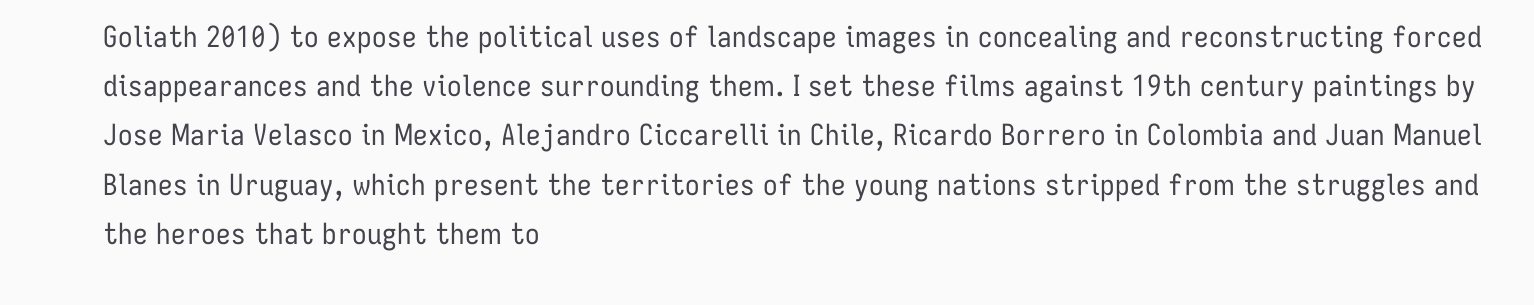Goliath 2010) to expose the political uses of landscape images in concealing and reconstructing forced disappearances and the violence surrounding them. I set these films against 19th century paintings by Jose Maria Velasco in Mexico, Alejandro Ciccarelli in Chile, Ricardo Borrero in Colombia and Juan Manuel Blanes in Uruguay, which present the territories of the young nations stripped from the struggles and the heroes that brought them to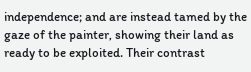independence; and are instead tamed by the gaze of the painter, showing their land as ready to be exploited. Their contrast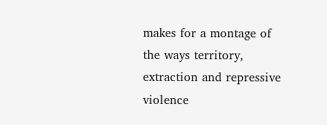makes for a montage of the ways territory, extraction and repressive violence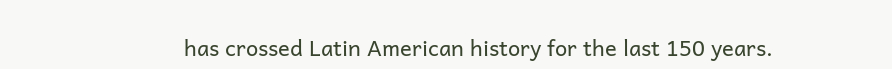has crossed Latin American history for the last 150 years.